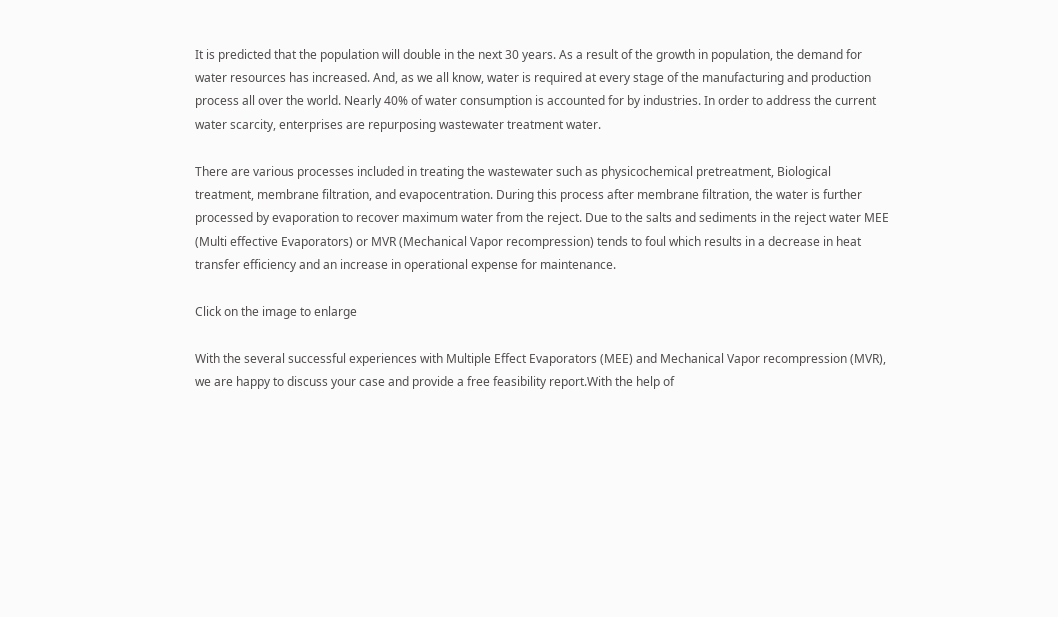It is predicted that the population will double in the next 30 years. As a result of the growth in population, the demand for water resources has increased. And, as we all know, water is required at every stage of the manufacturing and production process all over the world. Nearly 40% of water consumption is accounted for by industries. In order to address the current water scarcity, enterprises are repurposing wastewater treatment water.

There are various processes included in treating the wastewater such as physicochemical pretreatment, Biological treatment, membrane filtration, and evapocentration. During this process after membrane filtration, the water is further processed by evaporation to recover maximum water from the reject. Due to the salts and sediments in the reject water MEE (Multi effective Evaporators) or MVR (Mechanical Vapor recompression) tends to foul which results in a decrease in heat transfer efficiency and an increase in operational expense for maintenance.

Click on the image to enlarge

With the several successful experiences with Multiple Effect Evaporators (MEE) and Mechanical Vapor recompression (MVR), we are happy to discuss your case and provide a free feasibility report.With the help of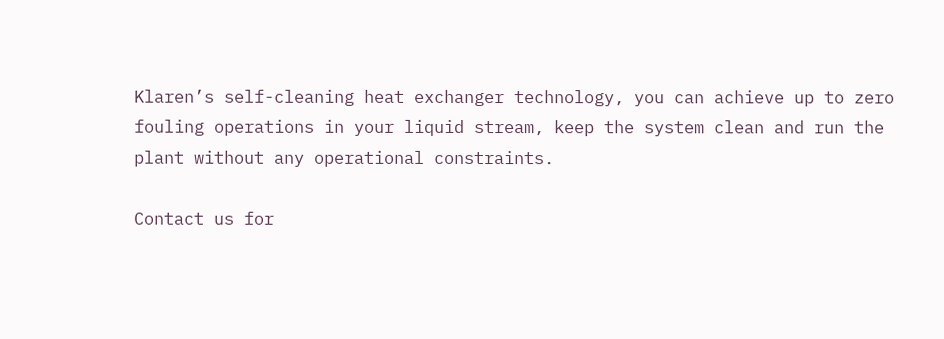Klaren’s self-cleaning heat exchanger technology, you can achieve up to zero fouling operations in your liquid stream, keep the system clean and run the plant without any operational constraints.

Contact us for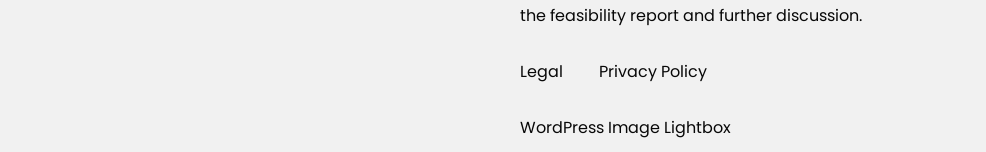the feasibility report and further discussion.

Legal         Privacy Policy

WordPress Image Lightbox